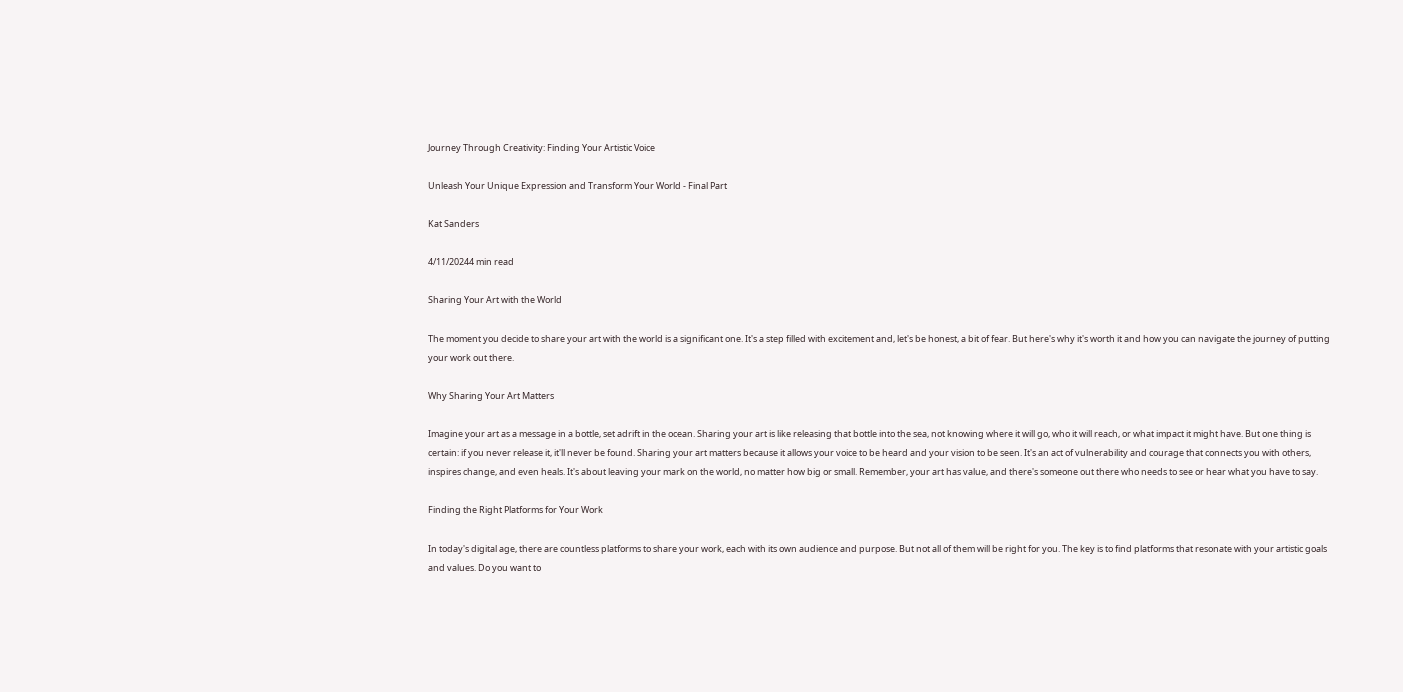Journey Through Creativity: Finding Your Artistic Voice

Unleash Your Unique Expression and Transform Your World - Final Part

Kat Sanders

4/11/20244 min read

Sharing Your Art with the World

The moment you decide to share your art with the world is a significant one. It's a step filled with excitement and, let's be honest, a bit of fear. But here's why it's worth it and how you can navigate the journey of putting your work out there.

Why Sharing Your Art Matters

Imagine your art as a message in a bottle, set adrift in the ocean. Sharing your art is like releasing that bottle into the sea, not knowing where it will go, who it will reach, or what impact it might have. But one thing is certain: if you never release it, it'll never be found. Sharing your art matters because it allows your voice to be heard and your vision to be seen. It's an act of vulnerability and courage that connects you with others, inspires change, and even heals. It's about leaving your mark on the world, no matter how big or small. Remember, your art has value, and there's someone out there who needs to see or hear what you have to say.

Finding the Right Platforms for Your Work

In today's digital age, there are countless platforms to share your work, each with its own audience and purpose. But not all of them will be right for you. The key is to find platforms that resonate with your artistic goals and values. Do you want to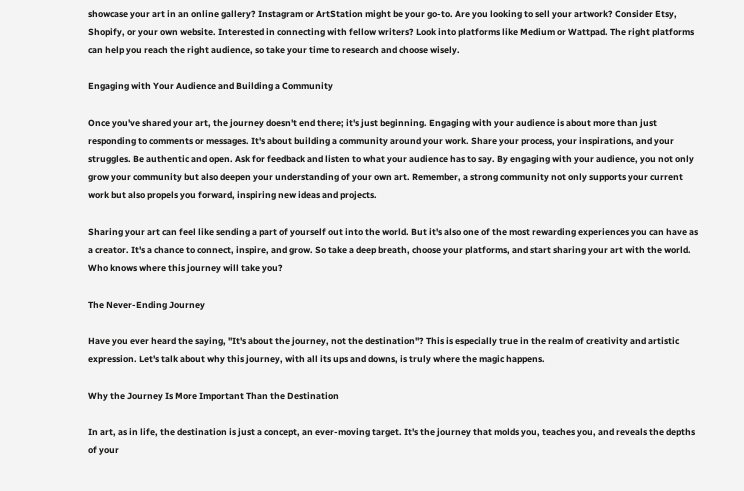showcase your art in an online gallery? Instagram or ArtStation might be your go-to. Are you looking to sell your artwork? Consider Etsy, Shopify, or your own website. Interested in connecting with fellow writers? Look into platforms like Medium or Wattpad. The right platforms can help you reach the right audience, so take your time to research and choose wisely.

Engaging with Your Audience and Building a Community

Once you've shared your art, the journey doesn't end there; it's just beginning. Engaging with your audience is about more than just responding to comments or messages. It's about building a community around your work. Share your process, your inspirations, and your struggles. Be authentic and open. Ask for feedback and listen to what your audience has to say. By engaging with your audience, you not only grow your community but also deepen your understanding of your own art. Remember, a strong community not only supports your current work but also propels you forward, inspiring new ideas and projects.

Sharing your art can feel like sending a part of yourself out into the world. But it's also one of the most rewarding experiences you can have as a creator. It's a chance to connect, inspire, and grow. So take a deep breath, choose your platforms, and start sharing your art with the world. Who knows where this journey will take you?

The Never-Ending Journey

Have you ever heard the saying, "It's about the journey, not the destination"? This is especially true in the realm of creativity and artistic expression. Let's talk about why this journey, with all its ups and downs, is truly where the magic happens.

Why the Journey Is More Important Than the Destination

In art, as in life, the destination is just a concept, an ever-moving target. It's the journey that molds you, teaches you, and reveals the depths of your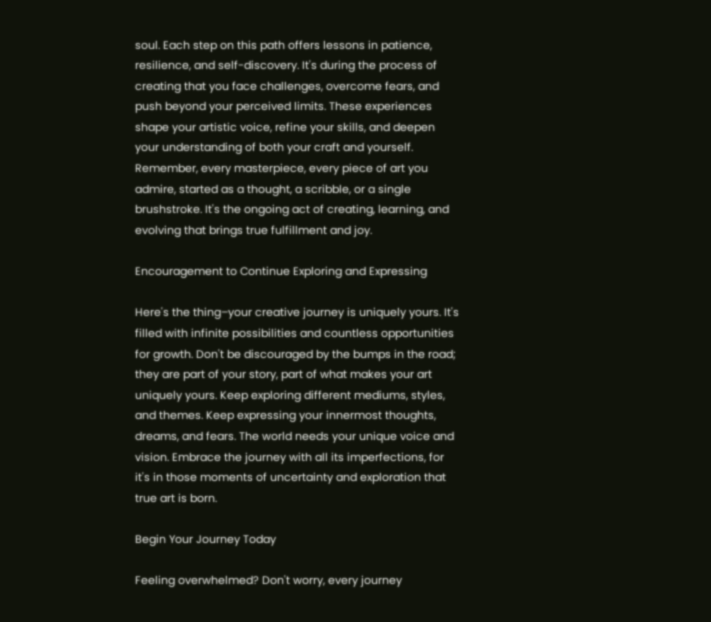soul. Each step on this path offers lessons in patience, resilience, and self-discovery. It's during the process of creating that you face challenges, overcome fears, and push beyond your perceived limits. These experiences shape your artistic voice, refine your skills, and deepen your understanding of both your craft and yourself. Remember, every masterpiece, every piece of art you admire, started as a thought, a scribble, or a single brushstroke. It's the ongoing act of creating, learning, and evolving that brings true fulfillment and joy.

Encouragement to Continue Exploring and Expressing

Here's the thing–your creative journey is uniquely yours. It's filled with infinite possibilities and countless opportunities for growth. Don't be discouraged by the bumps in the road; they are part of your story, part of what makes your art uniquely yours. Keep exploring different mediums, styles, and themes. Keep expressing your innermost thoughts, dreams, and fears. The world needs your unique voice and vision. Embrace the journey with all its imperfections, for it's in those moments of uncertainty and exploration that true art is born.

Begin Your Journey Today

Feeling overwhelmed? Don't worry, every journey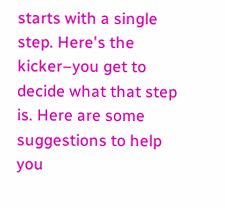starts with a single step. Here's the kicker–you get to decide what that step is. Here are some suggestions to help you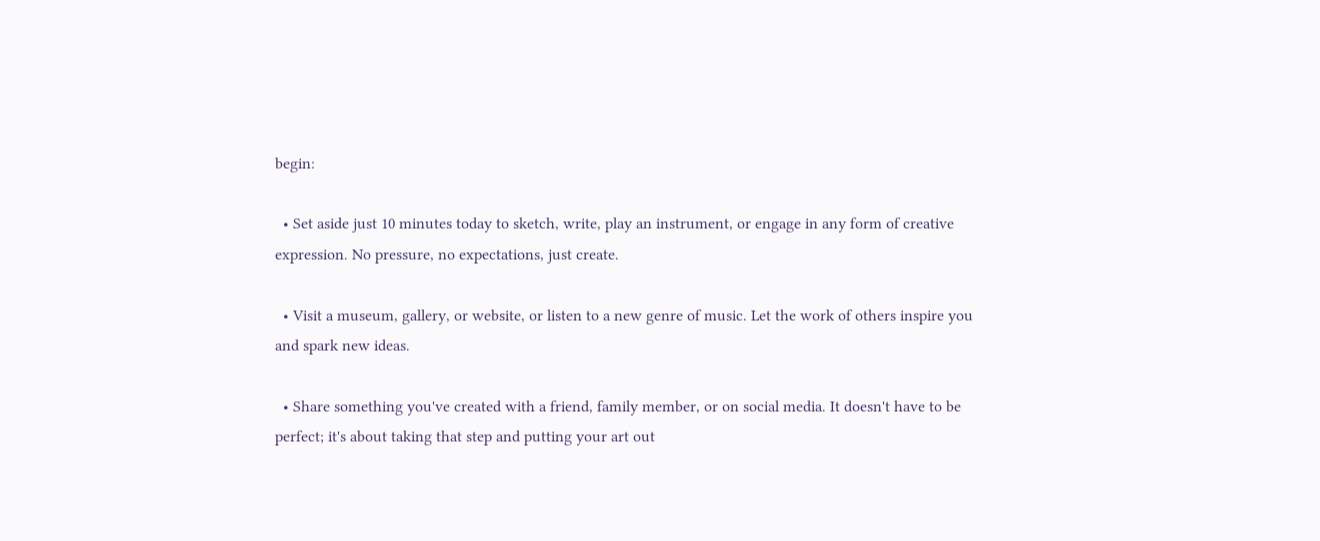begin:

  • Set aside just 10 minutes today to sketch, write, play an instrument, or engage in any form of creative expression. No pressure, no expectations, just create.

  • Visit a museum, gallery, or website, or listen to a new genre of music. Let the work of others inspire you and spark new ideas.

  • Share something you've created with a friend, family member, or on social media. It doesn't have to be perfect; it's about taking that step and putting your art out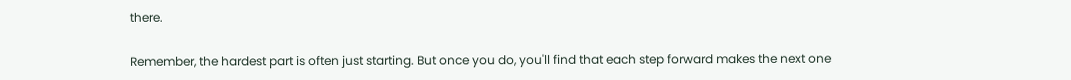there.

Remember, the hardest part is often just starting. But once you do, you'll find that each step forward makes the next one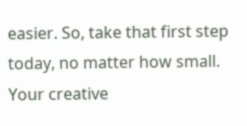easier. So, take that first step today, no matter how small. Your creative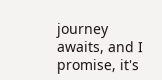journey awaits, and I promise, it's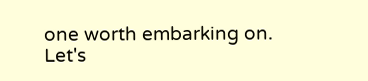one worth embarking on. Let's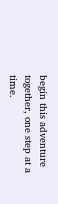begin this adventure together, one step at a time.